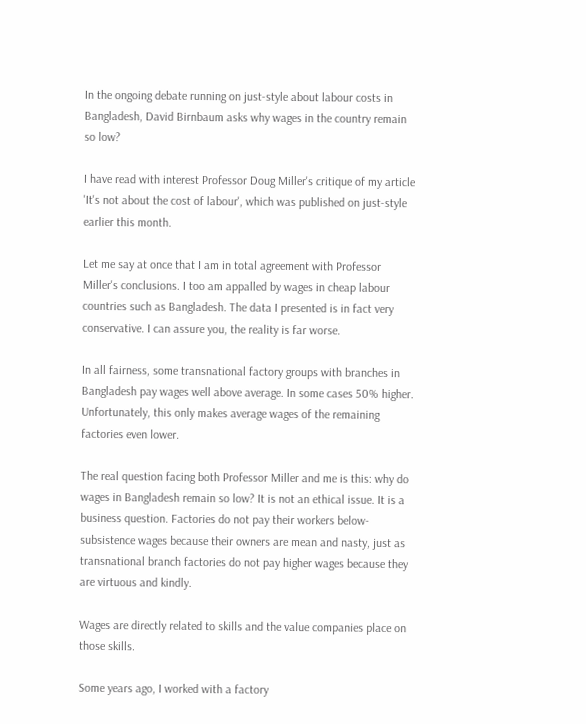In the ongoing debate running on just-style about labour costs in Bangladesh, David Birnbaum asks why wages in the country remain so low?

I have read with interest Professor Doug Miller's critique of my article 'It's not about the cost of labour', which was published on just-style earlier this month.

Let me say at once that I am in total agreement with Professor Miller's conclusions. I too am appalled by wages in cheap labour countries such as Bangladesh. The data I presented is in fact very conservative. I can assure you, the reality is far worse.

In all fairness, some transnational factory groups with branches in Bangladesh pay wages well above average. In some cases 50% higher. Unfortunately, this only makes average wages of the remaining factories even lower.

The real question facing both Professor Miller and me is this: why do wages in Bangladesh remain so low? It is not an ethical issue. It is a business question. Factories do not pay their workers below-subsistence wages because their owners are mean and nasty, just as transnational branch factories do not pay higher wages because they are virtuous and kindly.

Wages are directly related to skills and the value companies place on those skills.

Some years ago, I worked with a factory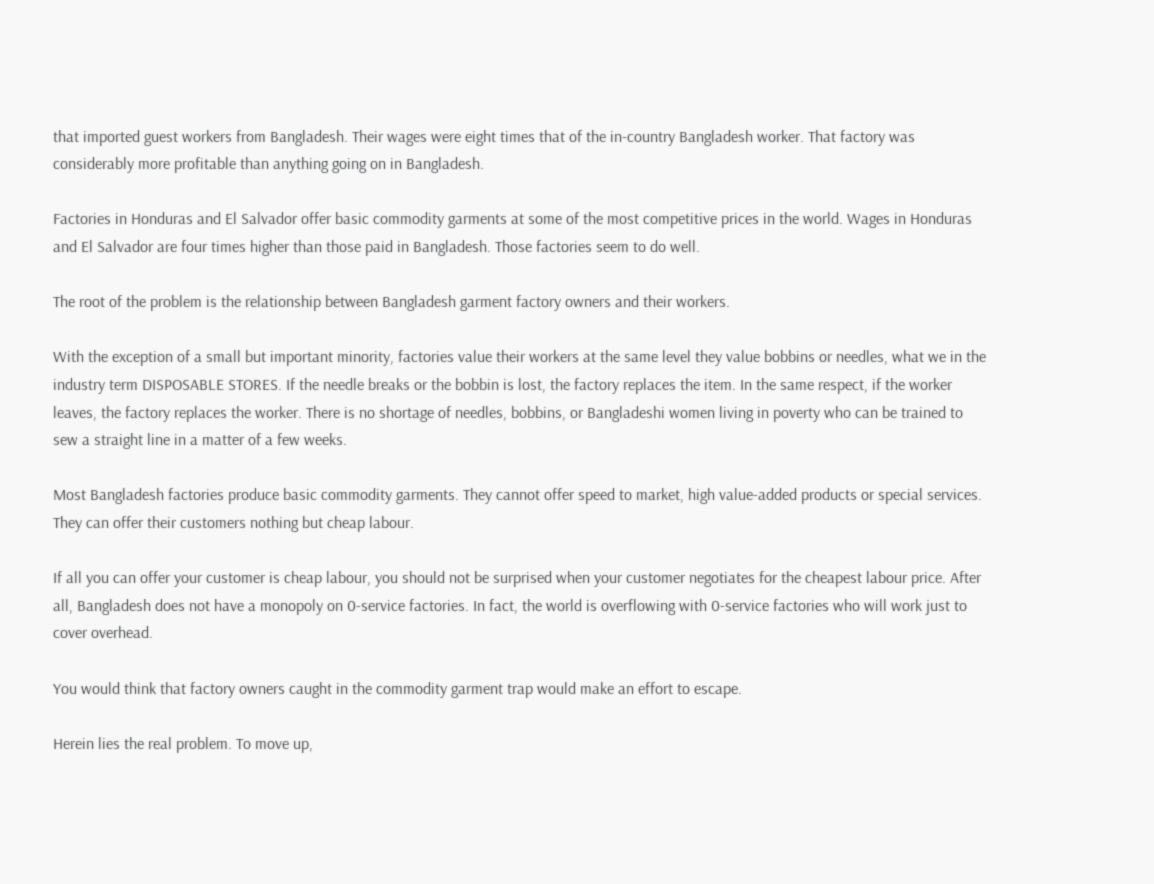that imported guest workers from Bangladesh. Their wages were eight times that of the in-country Bangladesh worker. That factory was considerably more profitable than anything going on in Bangladesh.

Factories in Honduras and El Salvador offer basic commodity garments at some of the most competitive prices in the world. Wages in Honduras and El Salvador are four times higher than those paid in Bangladesh. Those factories seem to do well.

The root of the problem is the relationship between Bangladesh garment factory owners and their workers.

With the exception of a small but important minority, factories value their workers at the same level they value bobbins or needles, what we in the industry term DISPOSABLE STORES. If the needle breaks or the bobbin is lost, the factory replaces the item. In the same respect, if the worker leaves, the factory replaces the worker. There is no shortage of needles, bobbins, or Bangladeshi women living in poverty who can be trained to sew a straight line in a matter of a few weeks.

Most Bangladesh factories produce basic commodity garments. They cannot offer speed to market, high value-added products or special services. They can offer their customers nothing but cheap labour.

If all you can offer your customer is cheap labour, you should not be surprised when your customer negotiates for the cheapest labour price. After all, Bangladesh does not have a monopoly on 0-service factories. In fact, the world is overflowing with 0-service factories who will work just to cover overhead.

You would think that factory owners caught in the commodity garment trap would make an effort to escape.

Herein lies the real problem. To move up,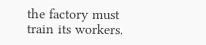the factory must train its workers.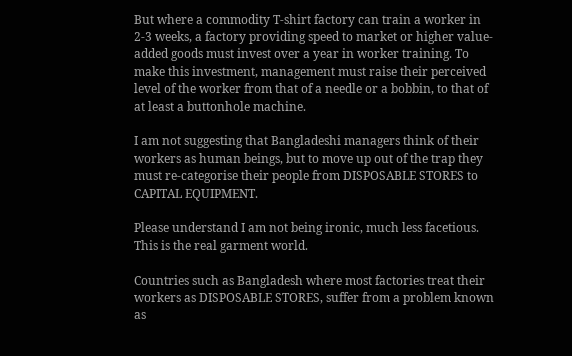But where a commodity T-shirt factory can train a worker in 2-3 weeks, a factory providing speed to market or higher value-added goods must invest over a year in worker training. To make this investment, management must raise their perceived level of the worker from that of a needle or a bobbin, to that of at least a buttonhole machine.

I am not suggesting that Bangladeshi managers think of their workers as human beings, but to move up out of the trap they must re-categorise their people from DISPOSABLE STORES to CAPITAL EQUIPMENT.

Please understand I am not being ironic, much less facetious. This is the real garment world.

Countries such as Bangladesh where most factories treat their workers as DISPOSABLE STORES, suffer from a problem known as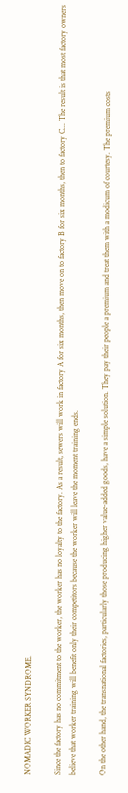NOMADIC WORKER SYNDROME.

Since the factory has no commitment to the worker, the worker has no loyalty to the factory. As a result, sewers will work in factory A for six months, then move on to factory B for six months, then to factory C... The result is that most factory owners believe that worker training will benefit only their competitors because the worker will leave the moment training ends.

On the other hand, the transnational factories, particularly those producing higher value-added goods, have a simple solution. They pay their people a premium and treat them with a modicum of courtesy. The premium costs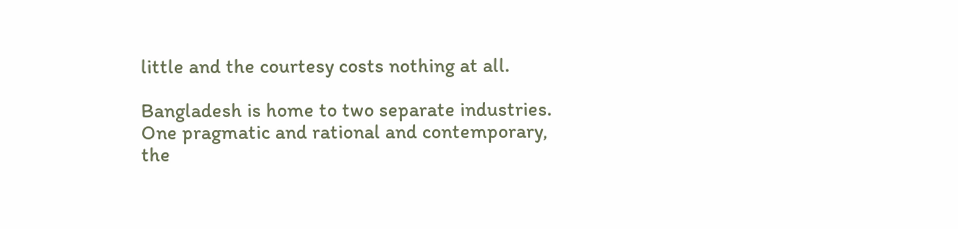little and the courtesy costs nothing at all.

Bangladesh is home to two separate industries. One pragmatic and rational and contemporary, the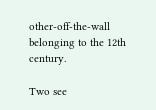other-off-the-wall belonging to the 12th century.

Two see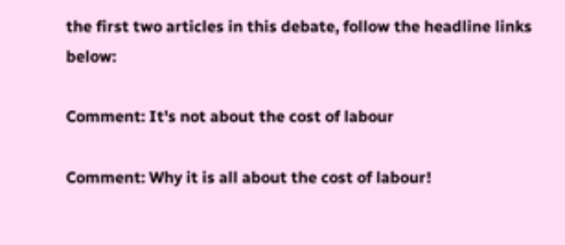the first two articles in this debate, follow the headline links below:

Comment: It's not about the cost of labour

Comment: Why it is all about the cost of labour!